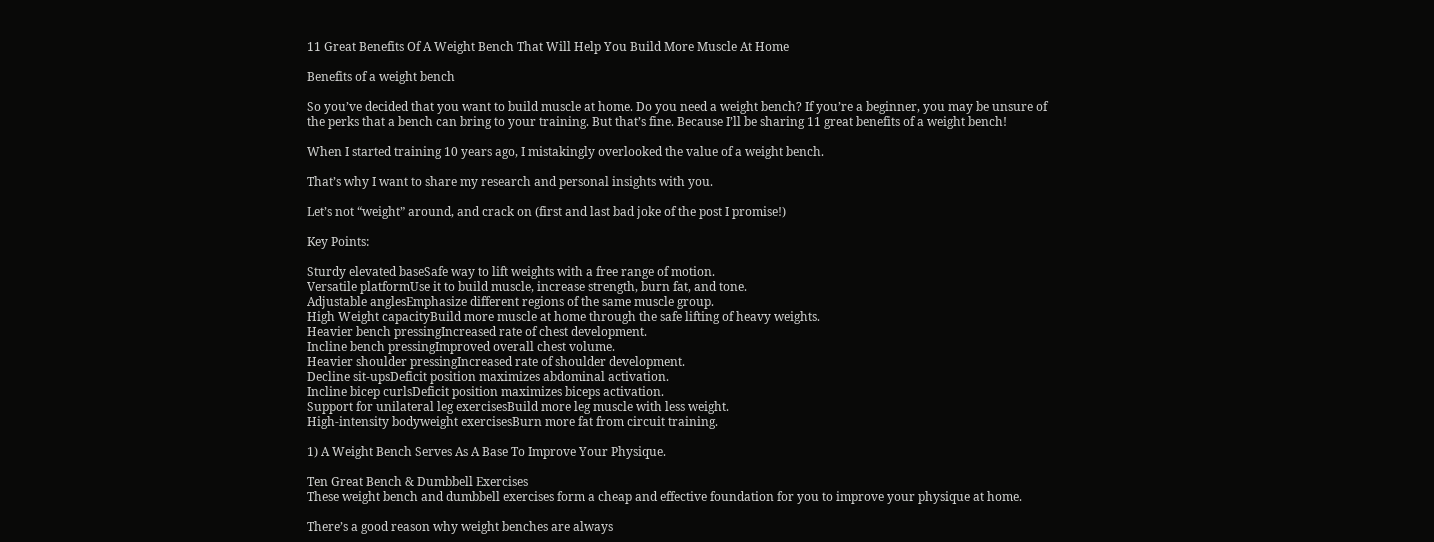11 Great Benefits Of A Weight Bench That Will Help You Build More Muscle At Home

Benefits of a weight bench

So you’ve decided that you want to build muscle at home. Do you need a weight bench? If you’re a beginner, you may be unsure of the perks that a bench can bring to your training. But that’s fine. Because I’ll be sharing 11 great benefits of a weight bench!

When I started training 10 years ago, I mistakingly overlooked the value of a weight bench.

That’s why I want to share my research and personal insights with you.

Let’s not “weight” around, and crack on (first and last bad joke of the post I promise!)

Key Points:

Sturdy elevated baseSafe way to lift weights with a free range of motion.
Versatile platformUse it to build muscle, increase strength, burn fat, and tone.
Adjustable anglesEmphasize different regions of the same muscle group.
High Weight capacityBuild more muscle at home through the safe lifting of heavy weights.
Heavier bench pressingIncreased rate of chest development.
Incline bench pressingImproved overall chest volume.
Heavier shoulder pressingIncreased rate of shoulder development.
Decline sit-upsDeficit position maximizes abdominal activation.
Incline bicep curlsDeficit position maximizes biceps activation.
Support for unilateral leg exercisesBuild more leg muscle with less weight.
High-intensity bodyweight exercisesBurn more fat from circuit training.

1) A Weight Bench Serves As A Base To Improve Your Physique.

Ten Great Bench & Dumbbell Exercises
These weight bench and dumbbell exercises form a cheap and effective foundation for you to improve your physique at home.

There’s a good reason why weight benches are always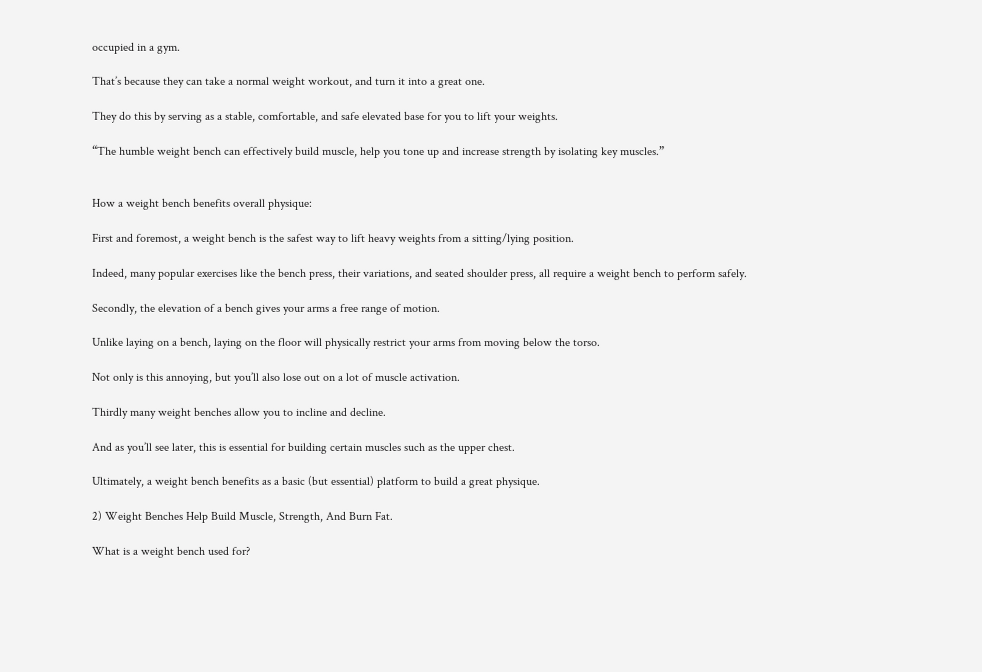occupied in a gym.

That’s because they can take a normal weight workout, and turn it into a great one.

They do this by serving as a stable, comfortable, and safe elevated base for you to lift your weights.

“The humble weight bench can effectively build muscle, help you tone up and increase strength by isolating key muscles.”


How a weight bench benefits overall physique:

First and foremost, a weight bench is the safest way to lift heavy weights from a sitting/lying position.

Indeed, many popular exercises like the bench press, their variations, and seated shoulder press, all require a weight bench to perform safely.

Secondly, the elevation of a bench gives your arms a free range of motion.

Unlike laying on a bench, laying on the floor will physically restrict your arms from moving below the torso.

Not only is this annoying, but you’ll also lose out on a lot of muscle activation.

Thirdly many weight benches allow you to incline and decline.

And as you’ll see later, this is essential for building certain muscles such as the upper chest.

Ultimately, a weight bench benefits as a basic (but essential) platform to build a great physique.

2) Weight Benches Help Build Muscle, Strength, And Burn Fat.

What is a weight bench used for?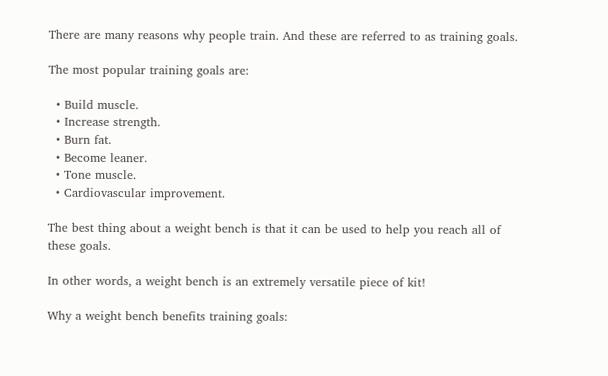There are many reasons why people train. And these are referred to as training goals.

The most popular training goals are:

  • Build muscle.
  • Increase strength.
  • Burn fat.
  • Become leaner.
  • Tone muscle.
  • Cardiovascular improvement.

The best thing about a weight bench is that it can be used to help you reach all of these goals.

In other words, a weight bench is an extremely versatile piece of kit!

Why a weight bench benefits training goals: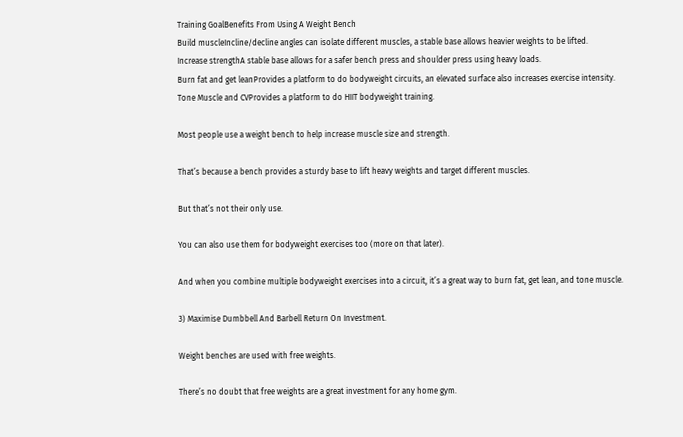Training GoalBenefits From Using A Weight Bench
Build muscleIncline/decline angles can isolate different muscles, a stable base allows heavier weights to be lifted.
Increase strengthA stable base allows for a safer bench press and shoulder press using heavy loads.
Burn fat and get leanProvides a platform to do bodyweight circuits, an elevated surface also increases exercise intensity.
Tone Muscle and CVProvides a platform to do HIIT bodyweight training.

Most people use a weight bench to help increase muscle size and strength.

That’s because a bench provides a sturdy base to lift heavy weights and target different muscles.

But that’s not their only use.

You can also use them for bodyweight exercises too (more on that later).

And when you combine multiple bodyweight exercises into a circuit, it’s a great way to burn fat, get lean, and tone muscle.

3) Maximise Dumbbell And Barbell Return On Investment.

Weight benches are used with free weights.

There’s no doubt that free weights are a great investment for any home gym.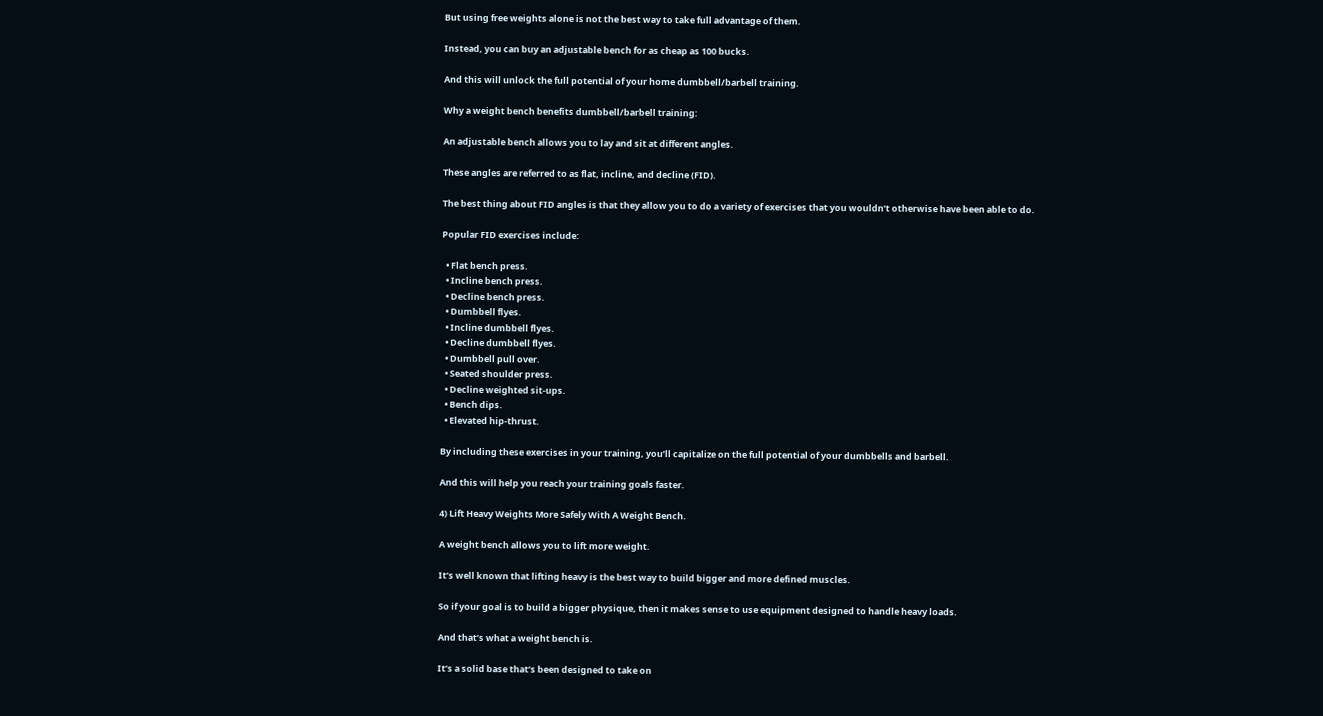But using free weights alone is not the best way to take full advantage of them.

Instead, you can buy an adjustable bench for as cheap as 100 bucks.

And this will unlock the full potential of your home dumbbell/barbell training.

Why a weight bench benefits dumbbell/barbell training:

An adjustable bench allows you to lay and sit at different angles.

These angles are referred to as flat, incline, and decline (FID).

The best thing about FID angles is that they allow you to do a variety of exercises that you wouldn’t otherwise have been able to do.

Popular FID exercises include:

  • Flat bench press.
  • Incline bench press.
  • Decline bench press.
  • Dumbbell flyes.
  • Incline dumbbell flyes.
  • Decline dumbbell flyes.
  • Dumbbell pull over.
  • Seated shoulder press.
  • Decline weighted sit-ups.
  • Bench dips.
  • Elevated hip-thrust.

By including these exercises in your training, you’ll capitalize on the full potential of your dumbbells and barbell.

And this will help you reach your training goals faster.

4) Lift Heavy Weights More Safely With A Weight Bench.

A weight bench allows you to lift more weight.

It’s well known that lifting heavy is the best way to build bigger and more defined muscles.

So if your goal is to build a bigger physique, then it makes sense to use equipment designed to handle heavy loads.

And that’s what a weight bench is.

It’s a solid base that’s been designed to take on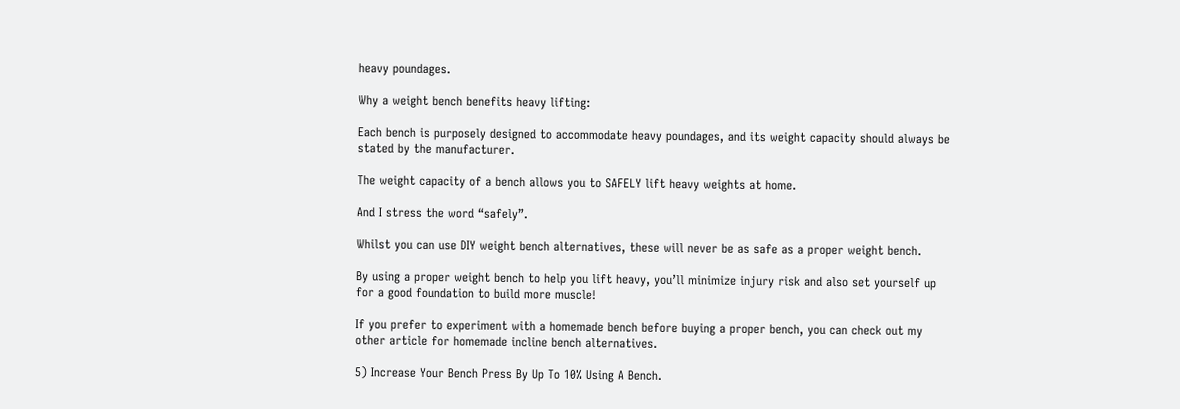heavy poundages.

Why a weight bench benefits heavy lifting:

Each bench is purposely designed to accommodate heavy poundages, and its weight capacity should always be stated by the manufacturer.

The weight capacity of a bench allows you to SAFELY lift heavy weights at home.

And I stress the word “safely”.

Whilst you can use DIY weight bench alternatives, these will never be as safe as a proper weight bench.

By using a proper weight bench to help you lift heavy, you’ll minimize injury risk and also set yourself up for a good foundation to build more muscle!

If you prefer to experiment with a homemade bench before buying a proper bench, you can check out my other article for homemade incline bench alternatives.

5) Increase Your Bench Press By Up To 10% Using A Bench.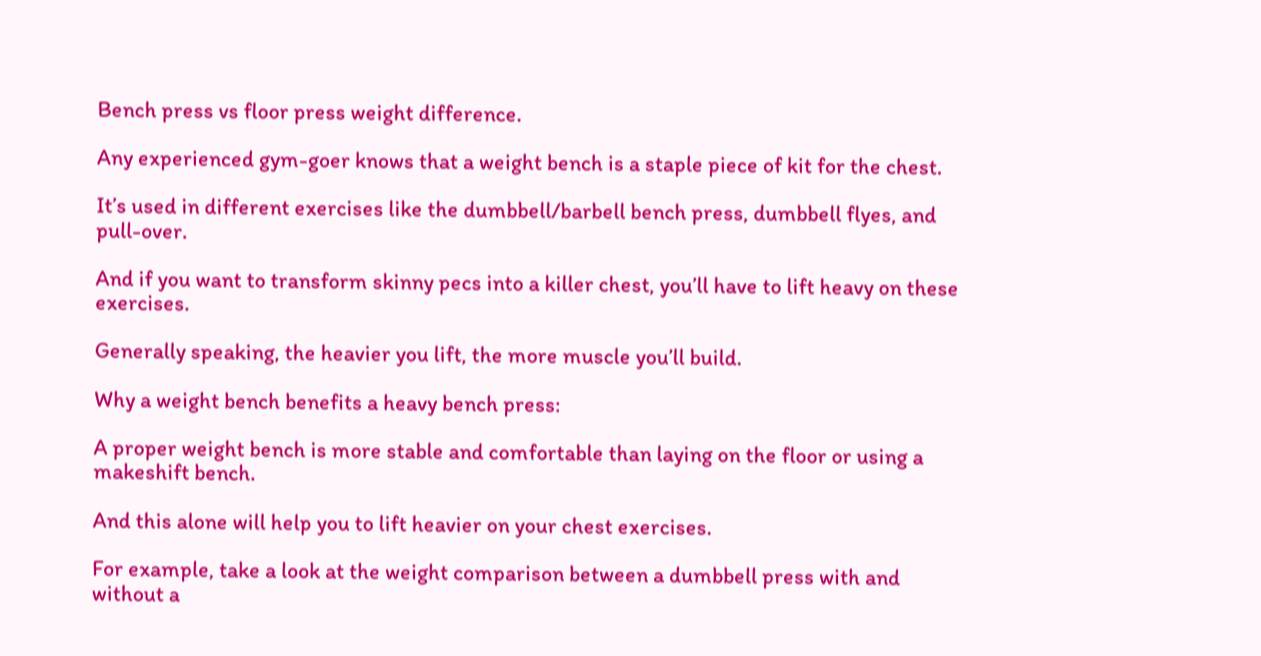Bench press vs floor press weight difference.

Any experienced gym-goer knows that a weight bench is a staple piece of kit for the chest.

It’s used in different exercises like the dumbbell/barbell bench press, dumbbell flyes, and pull-over.

And if you want to transform skinny pecs into a killer chest, you’ll have to lift heavy on these exercises.

Generally speaking, the heavier you lift, the more muscle you’ll build.

Why a weight bench benefits a heavy bench press:

A proper weight bench is more stable and comfortable than laying on the floor or using a makeshift bench.

And this alone will help you to lift heavier on your chest exercises.

For example, take a look at the weight comparison between a dumbbell press with and without a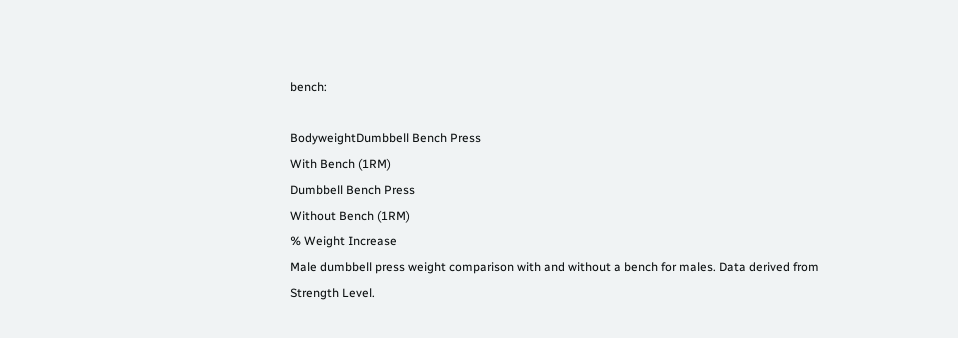bench:

BodyweightDumbbell Bench Press
With Bench (1RM)
Dumbbell Bench Press
Without Bench (1RM)
% Weight Increase
Male dumbbell press weight comparison with and without a bench for males. Data derived from Strength Level.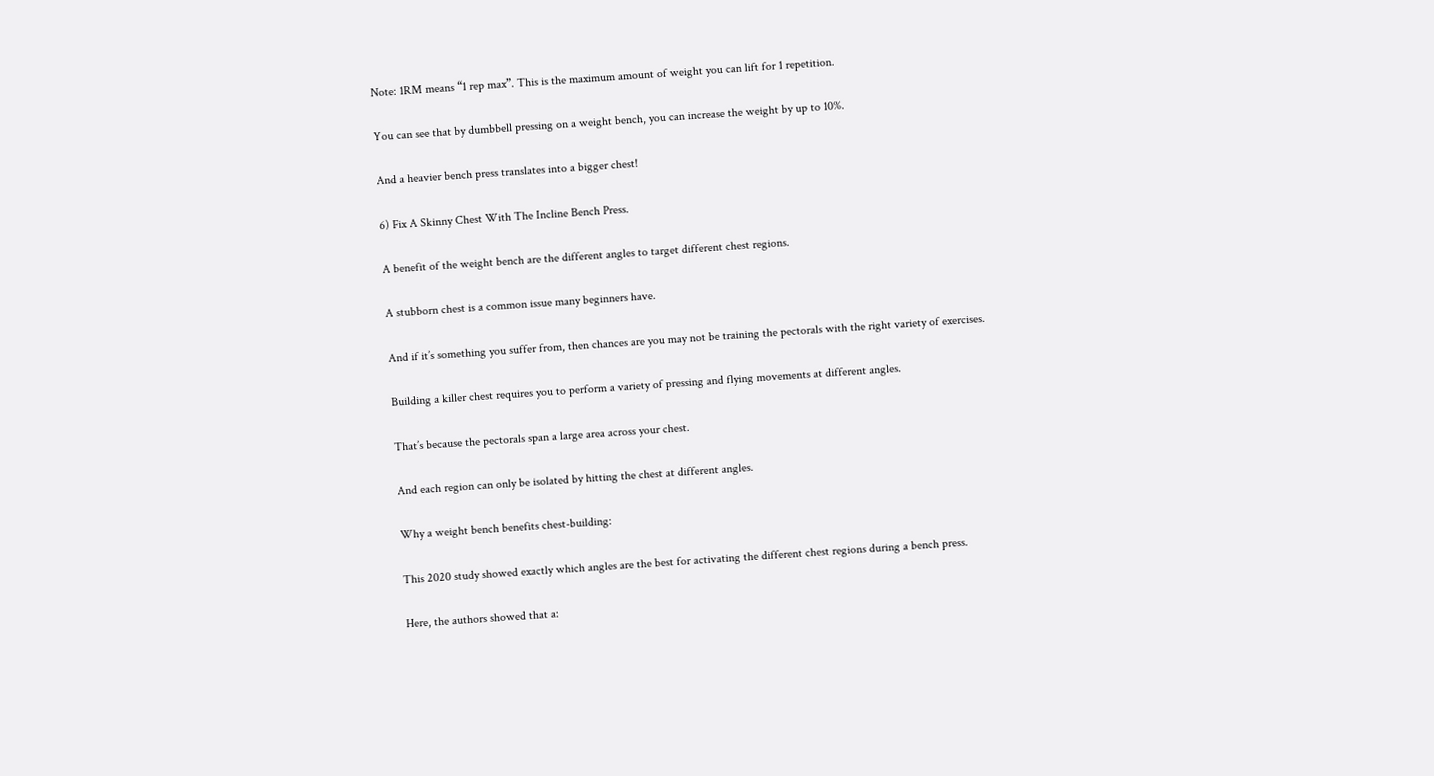Note: 1RM means “1 rep max”. This is the maximum amount of weight you can lift for 1 repetition.

You can see that by dumbbell pressing on a weight bench, you can increase the weight by up to 10%.

And a heavier bench press translates into a bigger chest!

6) Fix A Skinny Chest With The Incline Bench Press.

A benefit of the weight bench are the different angles to target different chest regions.

A stubborn chest is a common issue many beginners have.

And if it’s something you suffer from, then chances are you may not be training the pectorals with the right variety of exercises.

Building a killer chest requires you to perform a variety of pressing and flying movements at different angles.

That’s because the pectorals span a large area across your chest.

And each region can only be isolated by hitting the chest at different angles.

Why a weight bench benefits chest-building:

This 2020 study showed exactly which angles are the best for activating the different chest regions during a bench press.

Here, the authors showed that a: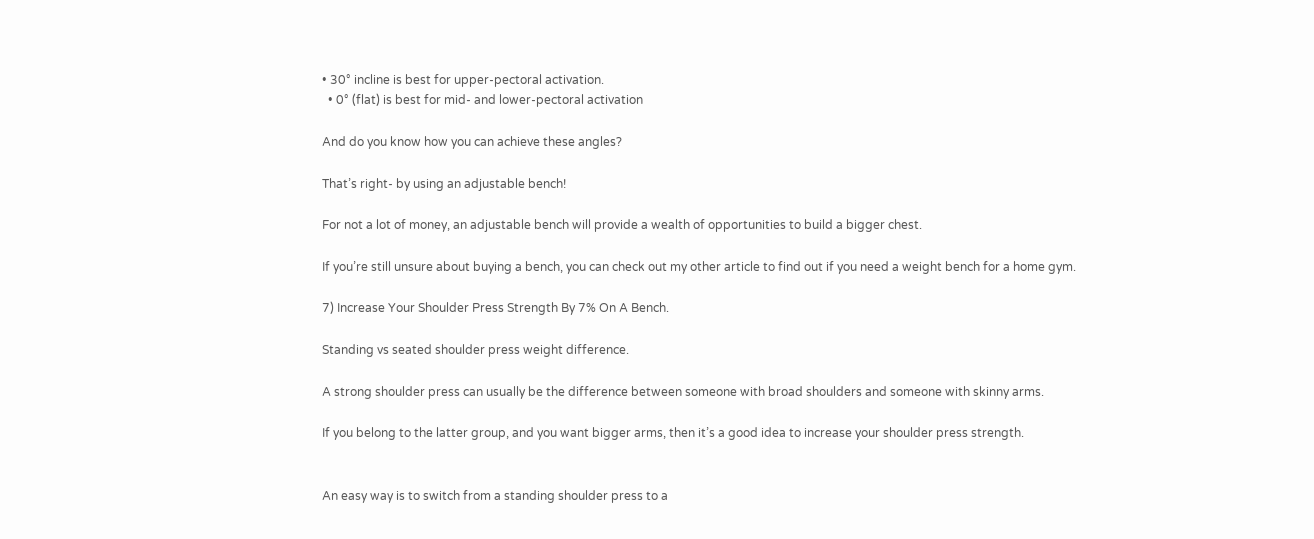• 30° incline is best for upper-pectoral activation.
  • 0° (flat) is best for mid- and lower-pectoral activation

And do you know how you can achieve these angles?

That’s right- by using an adjustable bench!

For not a lot of money, an adjustable bench will provide a wealth of opportunities to build a bigger chest.

If you’re still unsure about buying a bench, you can check out my other article to find out if you need a weight bench for a home gym.

7) Increase Your Shoulder Press Strength By 7% On A Bench.

Standing vs seated shoulder press weight difference.

A strong shoulder press can usually be the difference between someone with broad shoulders and someone with skinny arms.

If you belong to the latter group, and you want bigger arms, then it’s a good idea to increase your shoulder press strength.


An easy way is to switch from a standing shoulder press to a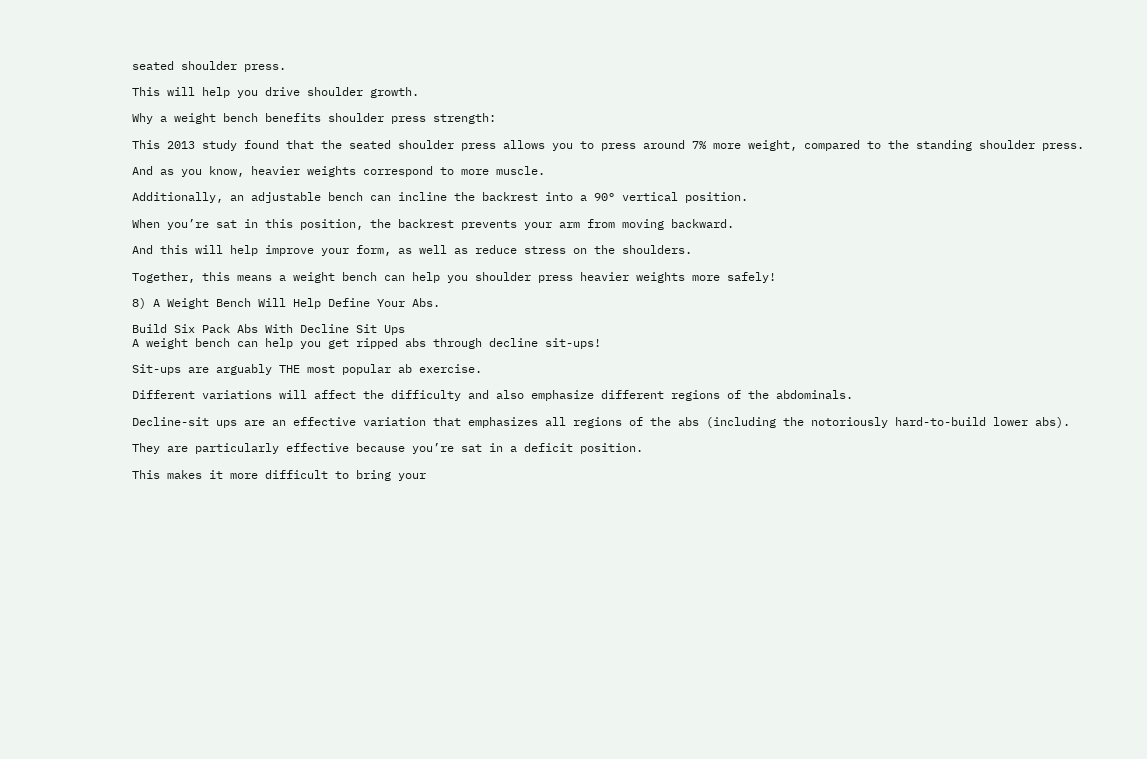seated shoulder press.

This will help you drive shoulder growth.

Why a weight bench benefits shoulder press strength:

This 2013 study found that the seated shoulder press allows you to press around 7% more weight, compared to the standing shoulder press.

And as you know, heavier weights correspond to more muscle.

Additionally, an adjustable bench can incline the backrest into a 90° vertical position.

When you’re sat in this position, the backrest prevents your arm from moving backward.

And this will help improve your form, as well as reduce stress on the shoulders.

Together, this means a weight bench can help you shoulder press heavier weights more safely!

8) A Weight Bench Will Help Define Your Abs.

Build Six Pack Abs With Decline Sit Ups
A weight bench can help you get ripped abs through decline sit-ups!

Sit-ups are arguably THE most popular ab exercise.

Different variations will affect the difficulty and also emphasize different regions of the abdominals.

Decline-sit ups are an effective variation that emphasizes all regions of the abs (including the notoriously hard-to-build lower abs).

They are particularly effective because you’re sat in a deficit position.

This makes it more difficult to bring your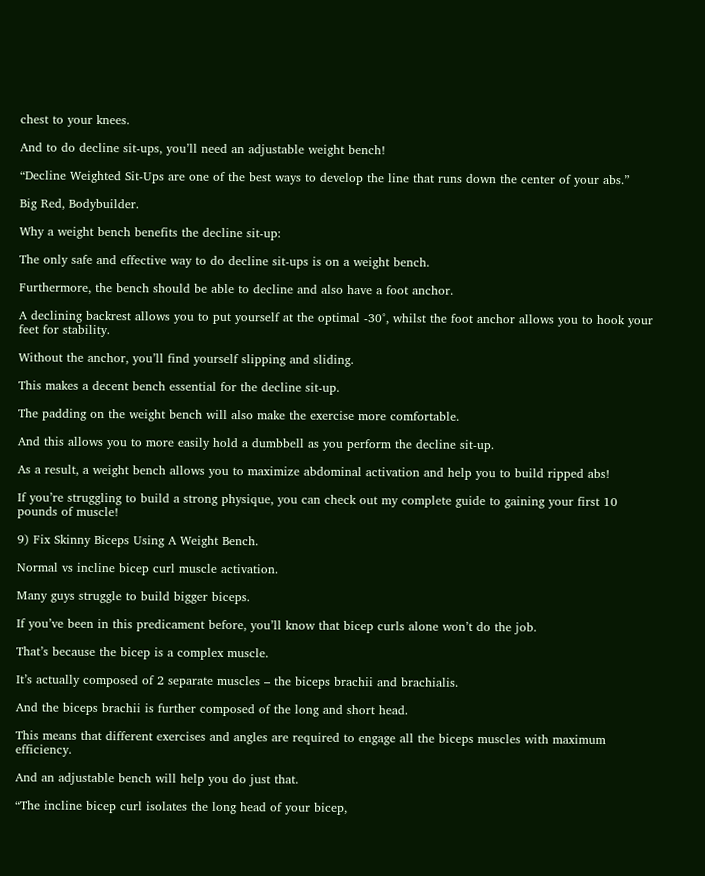chest to your knees.

And to do decline sit-ups, you’ll need an adjustable weight bench!

“Decline Weighted Sit-Ups are one of the best ways to develop the line that runs down the center of your abs.”

Big Red, Bodybuilder.

Why a weight bench benefits the decline sit-up:

The only safe and effective way to do decline sit-ups is on a weight bench.

Furthermore, the bench should be able to decline and also have a foot anchor.

A declining backrest allows you to put yourself at the optimal -30°, whilst the foot anchor allows you to hook your feet for stability.

Without the anchor, you’ll find yourself slipping and sliding.

This makes a decent bench essential for the decline sit-up.

The padding on the weight bench will also make the exercise more comfortable.

And this allows you to more easily hold a dumbbell as you perform the decline sit-up.

As a result, a weight bench allows you to maximize abdominal activation and help you to build ripped abs!

If you’re struggling to build a strong physique, you can check out my complete guide to gaining your first 10 pounds of muscle!

9) Fix Skinny Biceps Using A Weight Bench.

Normal vs incline bicep curl muscle activation.

Many guys struggle to build bigger biceps.

If you’ve been in this predicament before, you’ll know that bicep curls alone won’t do the job.

That’s because the bicep is a complex muscle.

It’s actually composed of 2 separate muscles – the biceps brachii and brachialis.

And the biceps brachii is further composed of the long and short head.

This means that different exercises and angles are required to engage all the biceps muscles with maximum efficiency.

And an adjustable bench will help you do just that.

“The incline bicep curl isolates the long head of your bicep,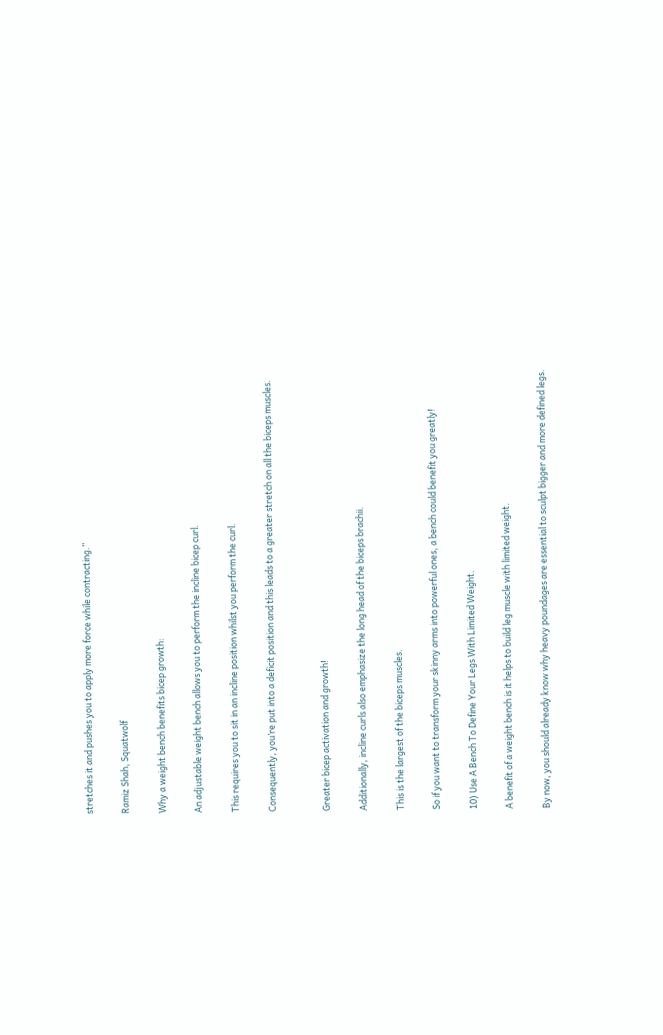stretches it and pushes you to apply more force while contracting.”

Ramiz Shah, Squatwolf

Why a weight bench benefits bicep growth:

An adjustable weight bench allows you to perform the incline bicep curl.

This requires you to sit in an incline position whilst you perform the curl.

Consequently, you’re put into a deficit position and this leads to a greater stretch on all the biceps muscles.


Greater bicep activation and growth!

Additionally, incline curls also emphasize the long head of the biceps brachii.

This is the largest of the biceps muscles.

So if you want to transform your skinny arms into powerful ones, a bench could benefit you greatly!

10) Use A Bench To Define Your Legs With Limited Weight.

A benefit of a weight bench is it helps to build leg muscle with limited weight.

By now, you should already know why heavy poundages are essential to sculpt bigger and more defined legs.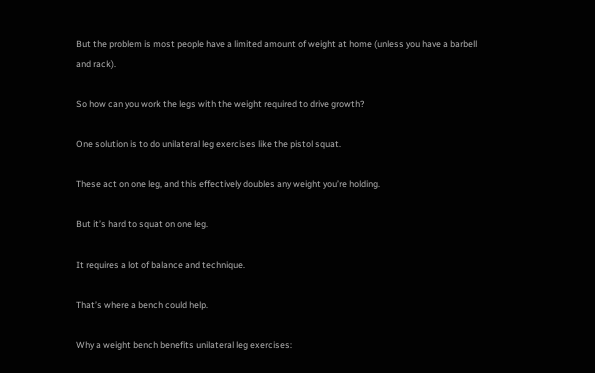But the problem is most people have a limited amount of weight at home (unless you have a barbell and rack).

So how can you work the legs with the weight required to drive growth?

One solution is to do unilateral leg exercises like the pistol squat.

These act on one leg, and this effectively doubles any weight you’re holding.

But it’s hard to squat on one leg.

It requires a lot of balance and technique.

That’s where a bench could help.

Why a weight bench benefits unilateral leg exercises: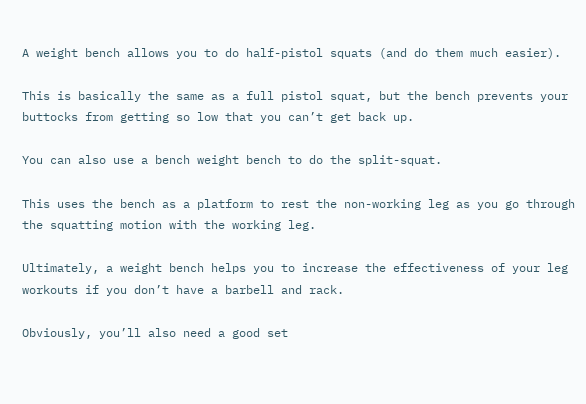A weight bench allows you to do half-pistol squats (and do them much easier).

This is basically the same as a full pistol squat, but the bench prevents your buttocks from getting so low that you can’t get back up.

You can also use a bench weight bench to do the split-squat.

This uses the bench as a platform to rest the non-working leg as you go through the squatting motion with the working leg.

Ultimately, a weight bench helps you to increase the effectiveness of your leg workouts if you don’t have a barbell and rack.

Obviously, you’ll also need a good set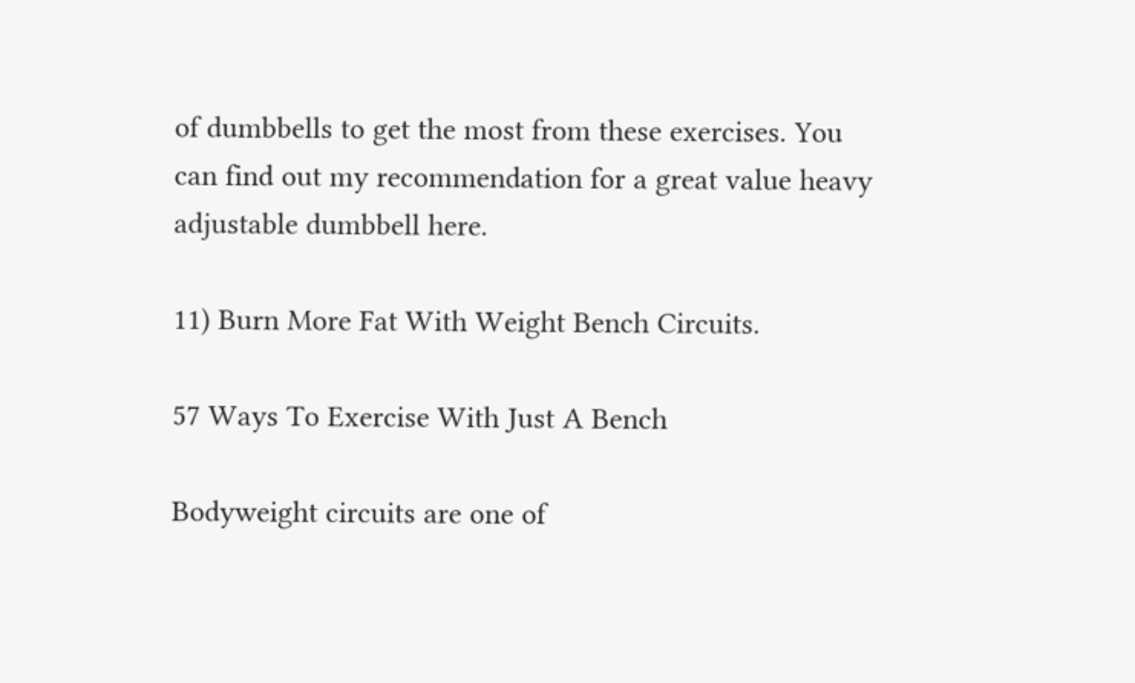of dumbbells to get the most from these exercises. You can find out my recommendation for a great value heavy adjustable dumbbell here.

11) Burn More Fat With Weight Bench Circuits.

57 Ways To Exercise With Just A Bench

Bodyweight circuits are one of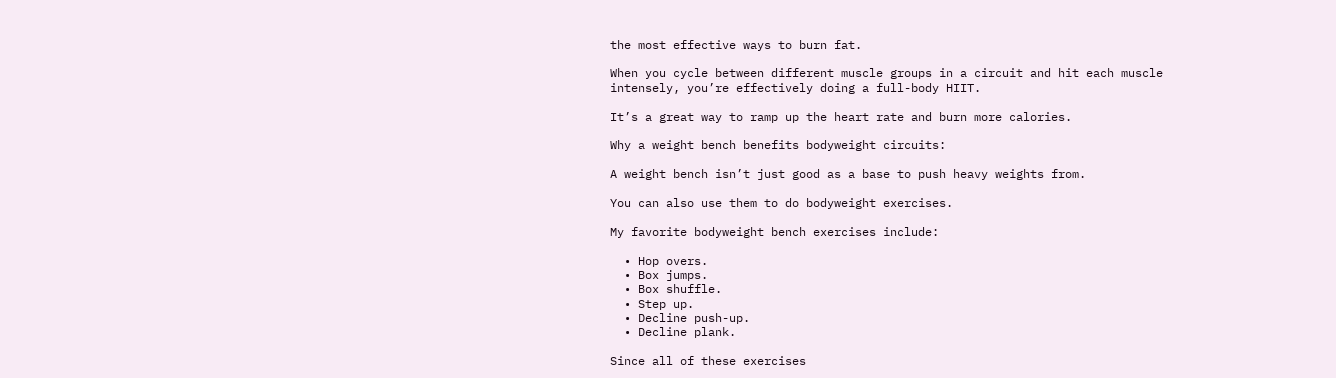the most effective ways to burn fat.

When you cycle between different muscle groups in a circuit and hit each muscle intensely, you’re effectively doing a full-body HIIT.

It’s a great way to ramp up the heart rate and burn more calories.

Why a weight bench benefits bodyweight circuits:

A weight bench isn’t just good as a base to push heavy weights from.

You can also use them to do bodyweight exercises.

My favorite bodyweight bench exercises include:

  • Hop overs.
  • Box jumps.
  • Box shuffle.
  • Step up.
  • Decline push-up.
  • Decline plank.

Since all of these exercises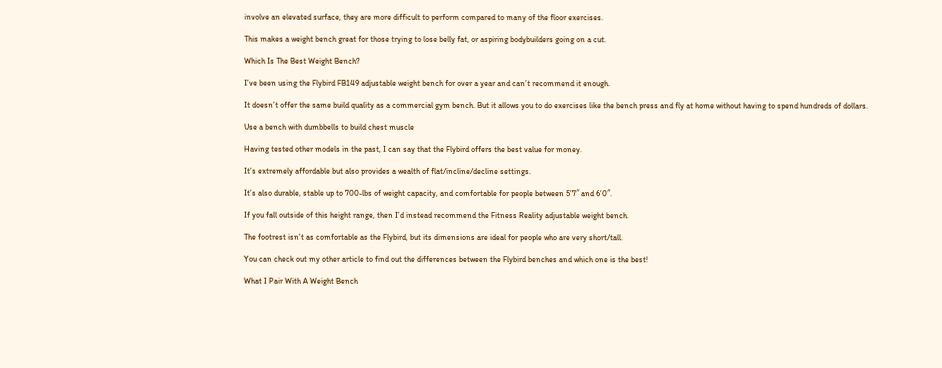involve an elevated surface, they are more difficult to perform compared to many of the floor exercises.

This makes a weight bench great for those trying to lose belly fat, or aspiring bodybuilders going on a cut.

Which Is The Best Weight Bench?

I’ve been using the Flybird FB149 adjustable weight bench for over a year and can’t recommend it enough.

It doesn’t offer the same build quality as a commercial gym bench. But it allows you to do exercises like the bench press and fly at home without having to spend hundreds of dollars.

Use a bench with dumbbells to build chest muscle

Having tested other models in the past, I can say that the Flybird offers the best value for money.

It’s extremely affordable but also provides a wealth of flat/incline/decline settings.

It’s also durable, stable up to 700-lbs of weight capacity, and comfortable for people between 5’7″ and 6’0″.

If you fall outside of this height range, then I’d instead recommend the Fitness Reality adjustable weight bench.

The footrest isn’t as comfortable as the Flybird, but its dimensions are ideal for people who are very short/tall.

You can check out my other article to find out the differences between the Flybird benches and which one is the best!

What I Pair With A Weight Bench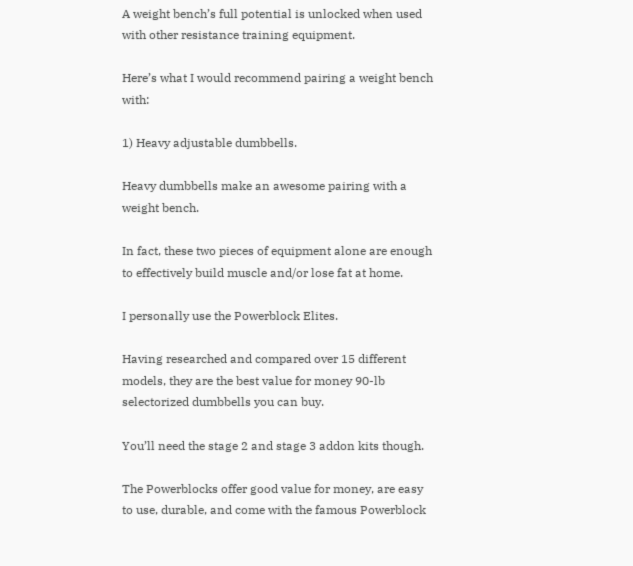A weight bench’s full potential is unlocked when used with other resistance training equipment.

Here’s what I would recommend pairing a weight bench with:

1) Heavy adjustable dumbbells.

Heavy dumbbells make an awesome pairing with a weight bench.

In fact, these two pieces of equipment alone are enough to effectively build muscle and/or lose fat at home.

I personally use the Powerblock Elites.

Having researched and compared over 15 different models, they are the best value for money 90-lb selectorized dumbbells you can buy.

You’ll need the stage 2 and stage 3 addon kits though.

The Powerblocks offer good value for money, are easy to use, durable, and come with the famous Powerblock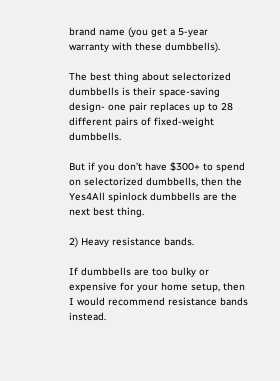brand name (you get a 5-year warranty with these dumbbells).

The best thing about selectorized dumbbells is their space-saving design- one pair replaces up to 28 different pairs of fixed-weight dumbbells.

But if you don’t have $300+ to spend on selectorized dumbbells, then the Yes4All spinlock dumbbells are the next best thing.

2) Heavy resistance bands.

If dumbbells are too bulky or expensive for your home setup, then I would recommend resistance bands instead.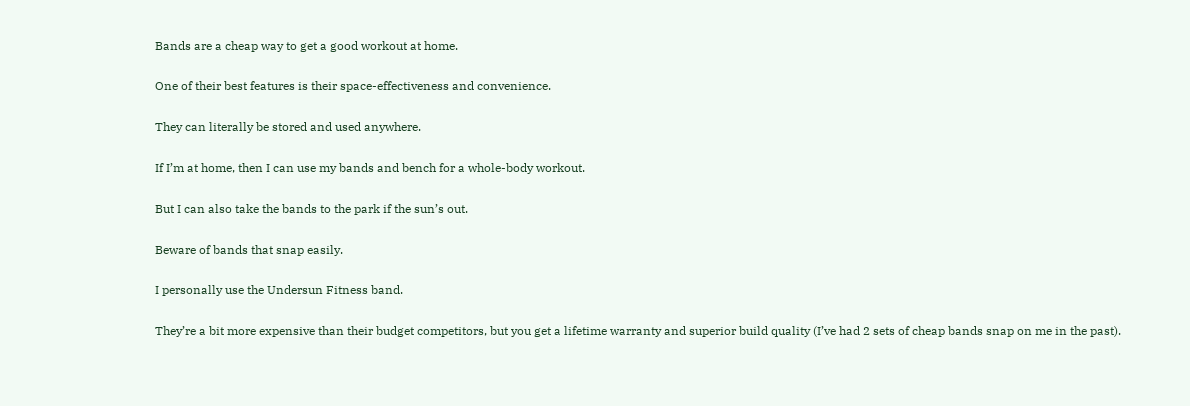Bands are a cheap way to get a good workout at home.

One of their best features is their space-effectiveness and convenience.

They can literally be stored and used anywhere.

If I’m at home, then I can use my bands and bench for a whole-body workout.

But I can also take the bands to the park if the sun’s out.

Beware of bands that snap easily.

I personally use the Undersun Fitness band.

They’re a bit more expensive than their budget competitors, but you get a lifetime warranty and superior build quality (I’ve had 2 sets of cheap bands snap on me in the past).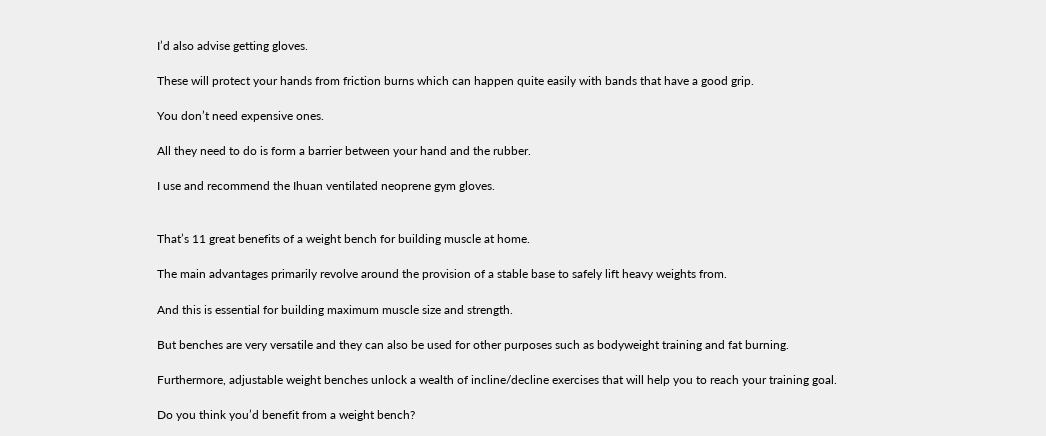I’d also advise getting gloves.

These will protect your hands from friction burns which can happen quite easily with bands that have a good grip.

You don’t need expensive ones.

All they need to do is form a barrier between your hand and the rubber.

I use and recommend the Ihuan ventilated neoprene gym gloves.


That’s 11 great benefits of a weight bench for building muscle at home.

The main advantages primarily revolve around the provision of a stable base to safely lift heavy weights from.

And this is essential for building maximum muscle size and strength.

But benches are very versatile and they can also be used for other purposes such as bodyweight training and fat burning.

Furthermore, adjustable weight benches unlock a wealth of incline/decline exercises that will help you to reach your training goal.

Do you think you’d benefit from a weight bench?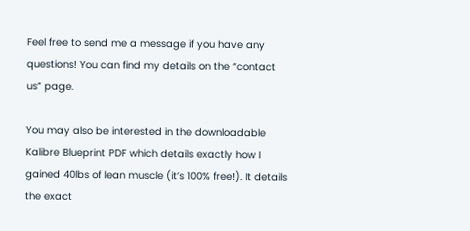Feel free to send me a message if you have any questions! You can find my details on the “contact us” page.

You may also be interested in the downloadable Kalibre Blueprint PDF which details exactly how I gained 40lbs of lean muscle (it’s 100% free!). It details the exact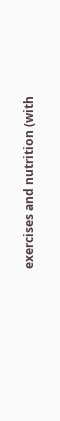exercises and nutrition (with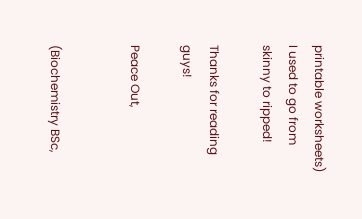printable worksheets) I used to go from skinny to ripped!

Thanks for reading guys!

Peace Out,


(Biochemistry BSc,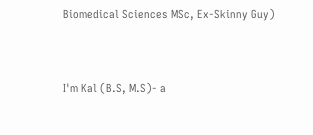Biomedical Sciences MSc, Ex-Skinny Guy)


I'm Kal (B.S, M.S)- a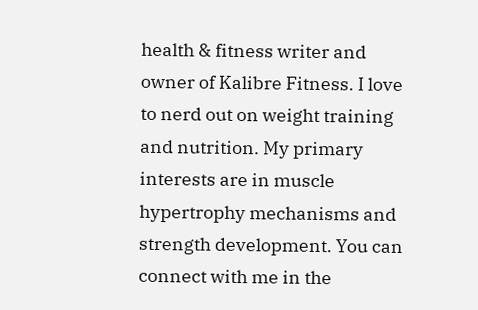health & fitness writer and owner of Kalibre Fitness. I love to nerd out on weight training and nutrition. My primary interests are in muscle hypertrophy mechanisms and strength development. You can connect with me in the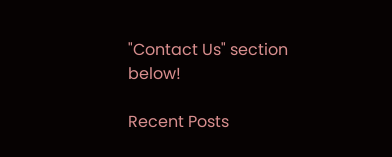"Contact Us" section below!

Recent Posts